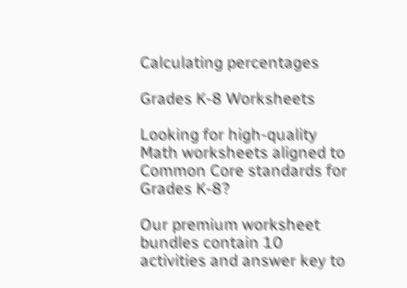Calculating percentages

Grades K-8 Worksheets

Looking for high-quality Math worksheets aligned to Common Core standards for Grades K-8?

Our premium worksheet bundles contain 10 activities and answer key to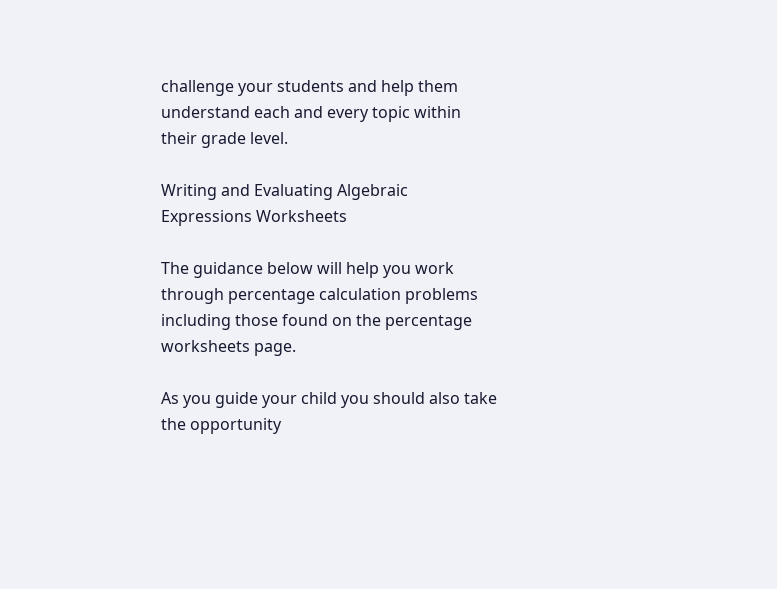challenge your students and help them understand each and every topic within their grade level.

Writing and Evaluating Algebraic Expressions Worksheets

The guidance below will help you work through percentage calculation problems including those found on the percentage worksheets page.

As you guide your child you should also take the opportunity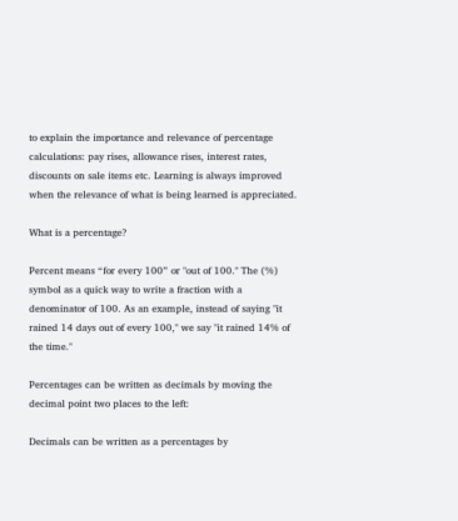to explain the importance and relevance of percentage calculations: pay rises, allowance rises, interest rates, discounts on sale items etc. Learning is always improved when the relevance of what is being learned is appreciated.

What is a percentage?

Percent means “for every 100” or "out of 100." The (%) symbol as a quick way to write a fraction with a denominator of 100. As an example, instead of saying "it rained 14 days out of every 100," we say "it rained 14% of the time."

Percentages can be written as decimals by moving the decimal point two places to the left:

Decimals can be written as a percentages by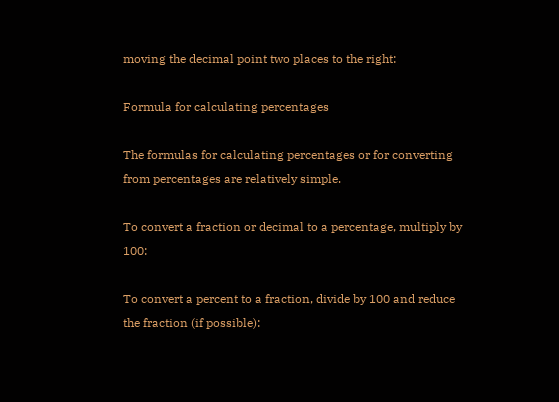moving the decimal point two places to the right:

Formula for calculating percentages

The formulas for calculating percentages or for converting from percentages are relatively simple.

To convert a fraction or decimal to a percentage, multiply by 100:

To convert a percent to a fraction, divide by 100 and reduce the fraction (if possible):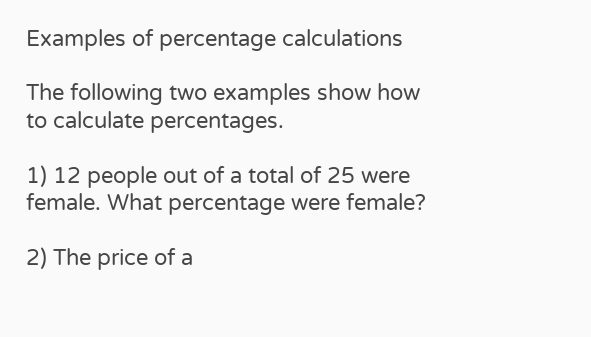Examples of percentage calculations

The following two examples show how to calculate percentages.

1) 12 people out of a total of 25 were female. What percentage were female?

2) The price of a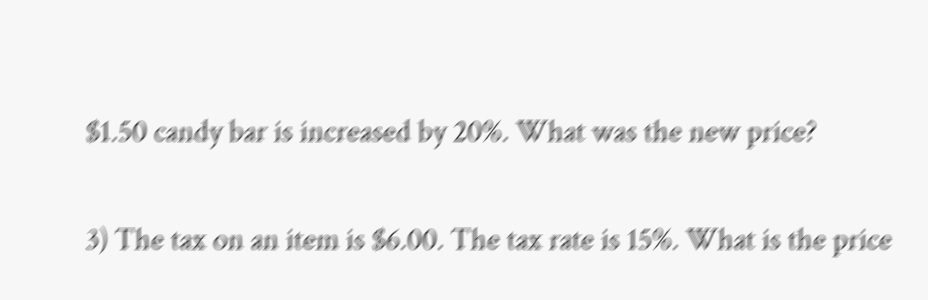$1.50 candy bar is increased by 20%. What was the new price?

3) The tax on an item is $6.00. The tax rate is 15%. What is the price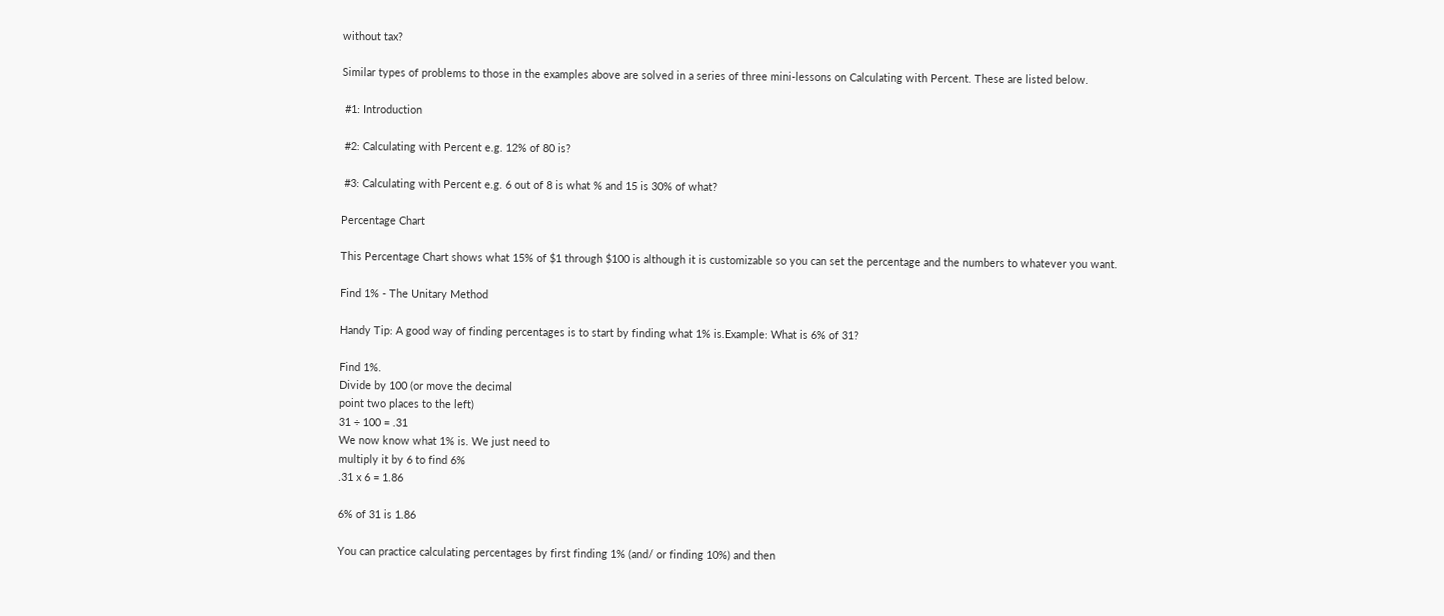without tax?

Similar types of problems to those in the examples above are solved in a series of three mini-lessons on Calculating with Percent. These are listed below.

 #1: Introduction

 #2: Calculating with Percent e.g. 12% of 80 is?

 #3: Calculating with Percent e.g. 6 out of 8 is what % and 15 is 30% of what?

Percentage Chart

This Percentage Chart shows what 15% of $1 through $100 is although it is customizable so you can set the percentage and the numbers to whatever you want.

Find 1% - The Unitary Method

Handy Tip: A good way of finding percentages is to start by finding what 1% is.Example: What is 6% of 31?

Find 1%.
Divide by 100 (or move the decimal
point two places to the left)
31 ÷ 100 = .31
We now know what 1% is. We just need to
multiply it by 6 to find 6%
.31 x 6 = 1.86

6% of 31 is 1.86

You can practice calculating percentages by first finding 1% (and/ or finding 10%) and then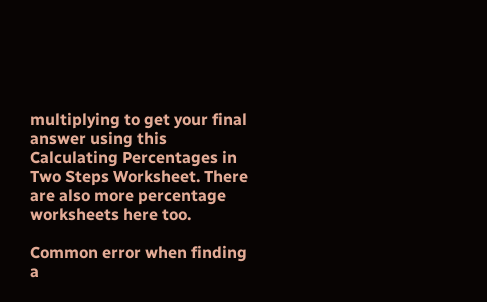multiplying to get your final answer using this Calculating Percentages in Two Steps Worksheet. There are also more percentage worksheets here too.

Common error when finding a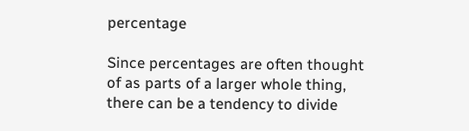percentage

Since percentages are often thought of as parts of a larger whole thing, there can be a tendency to divide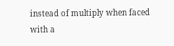instead of multiply when faced with a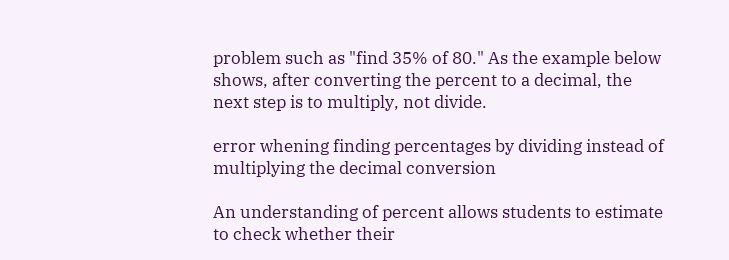problem such as "find 35% of 80." As the example below shows, after converting the percent to a decimal, the next step is to multiply, not divide.

error whening finding percentages by dividing instead of multiplying the decimal conversion

An understanding of percent allows students to estimate to check whether their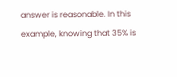answer is reasonable. In this example, knowing that 35% is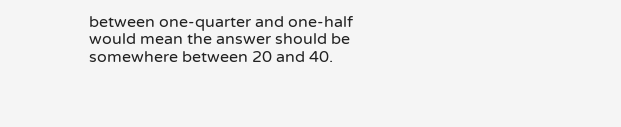between one-quarter and one-half would mean the answer should be somewhere between 20 and 40.